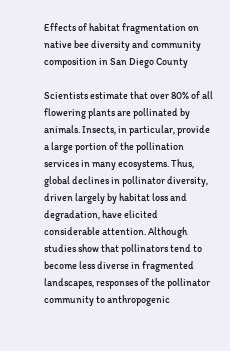Effects of habitat fragmentation on native bee diversity and community composition in San Diego County

Scientists estimate that over 80% of all flowering plants are pollinated by animals. Insects, in particular, provide a large portion of the pollination services in many ecosystems. Thus, global declines in pollinator diversity, driven largely by habitat loss and degradation, have elicited considerable attention. Although studies show that pollinators tend to become less diverse in fragmented landscapes, responses of the pollinator community to anthropogenic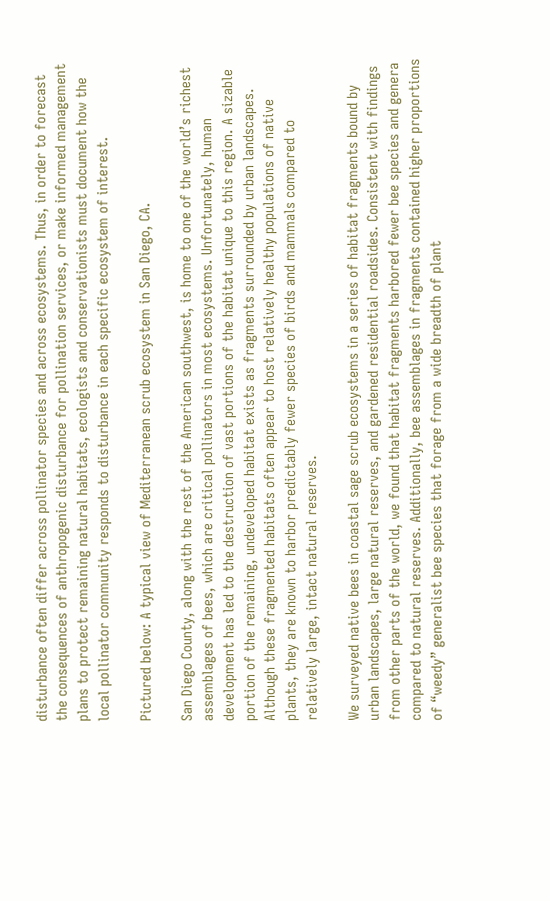disturbance often differ across pollinator species and across ecosystems. Thus, in order to forecast the consequences of anthropogenic disturbance for pollination services, or make informed management plans to protect remaining natural habitats, ecologists and conservationists must document how the local pollinator community responds to disturbance in each specific ecosystem of interest.

Pictured below: A typical view of Mediterranean scrub ecosystem in San Diego, CA.

San Diego County, along with the rest of the American southwest, is home to one of the world’s richest assemblages of bees, which are critical pollinators in most ecosystems. Unfortunately, human development has led to the destruction of vast portions of the habitat unique to this region. A sizable portion of the remaining, undeveloped habitat exists as fragments surrounded by urban landscapes. Although these fragmented habitats often appear to host relatively healthy populations of native plants, they are known to harbor predictably fewer species of birds and mammals compared to relatively large, intact natural reserves.

We surveyed native bees in coastal sage scrub ecosystems in a series of habitat fragments bound by urban landscapes, large natural reserves, and gardened residential roadsides. Consistent with findings from other parts of the world, we found that habitat fragments harbored fewer bee species and genera compared to natural reserves. Additionally, bee assemblages in fragments contained higher proportions of “weedy” generalist bee species that forage from a wide breadth of plant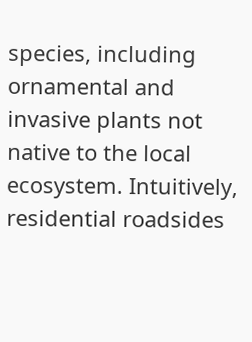species, including ornamental and invasive plants not native to the local ecosystem. Intuitively, residential roadsides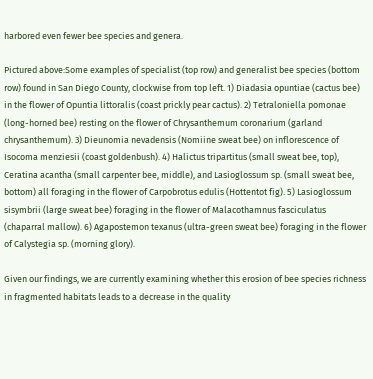harbored even fewer bee species and genera.

Pictured above:Some examples of specialist (top row) and generalist bee species (bottom row) found in San Diego County, clockwise from top left. 1) Diadasia opuntiae (cactus bee) in the flower of Opuntia littoralis (coast prickly pear cactus). 2) Tetraloniella pomonae (long-horned bee) resting on the flower of Chrysanthemum coronarium (garland chrysanthemum). 3) Dieunomia nevadensis (Nomiine sweat bee) on inflorescence of Isocoma menziesii (coast goldenbush). 4) Halictus tripartitus (small sweat bee, top), Ceratina acantha (small carpenter bee, middle), and Lasioglossum sp. (small sweat bee, bottom) all foraging in the flower of Carpobrotus edulis (Hottentot fig). 5) Lasioglossum sisymbrii (large sweat bee) foraging in the flower of Malacothamnus fasciculatus (chaparral mallow). 6) Agapostemon texanus (ultra-green sweat bee) foraging in the flower of Calystegia sp. (morning glory).

Given our findings, we are currently examining whether this erosion of bee species richness in fragmented habitats leads to a decrease in the quality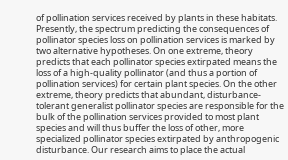of pollination services received by plants in these habitats. Presently, the spectrum predicting the consequences of pollinator species loss on pollination services is marked by two alternative hypotheses. On one extreme, theory predicts that each pollinator species extirpated means the loss of a high-quality pollinator (and thus a portion of pollination services) for certain plant species. On the other extreme, theory predicts that abundant, disturbance-tolerant generalist pollinator species are responsible for the bulk of the pollination services provided to most plant species and will thus buffer the loss of other, more specialized pollinator species extirpated by anthropogenic disturbance. Our research aims to place the actual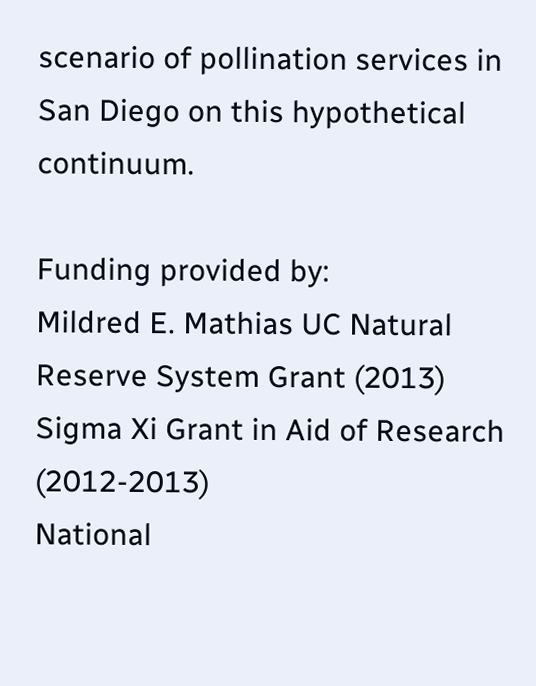scenario of pollination services in San Diego on this hypothetical continuum.

Funding provided by:
Mildred E. Mathias UC Natural Reserve System Grant (2013)
Sigma Xi Grant in Aid of Research (2012-2013)
National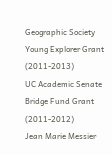Geographic Society Young Explorer Grant (2011-2013)
UC Academic Senate Bridge Fund Grant (2011-2012)
Jean Marie Messier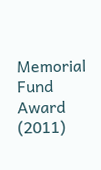Memorial Fund Award (2011)